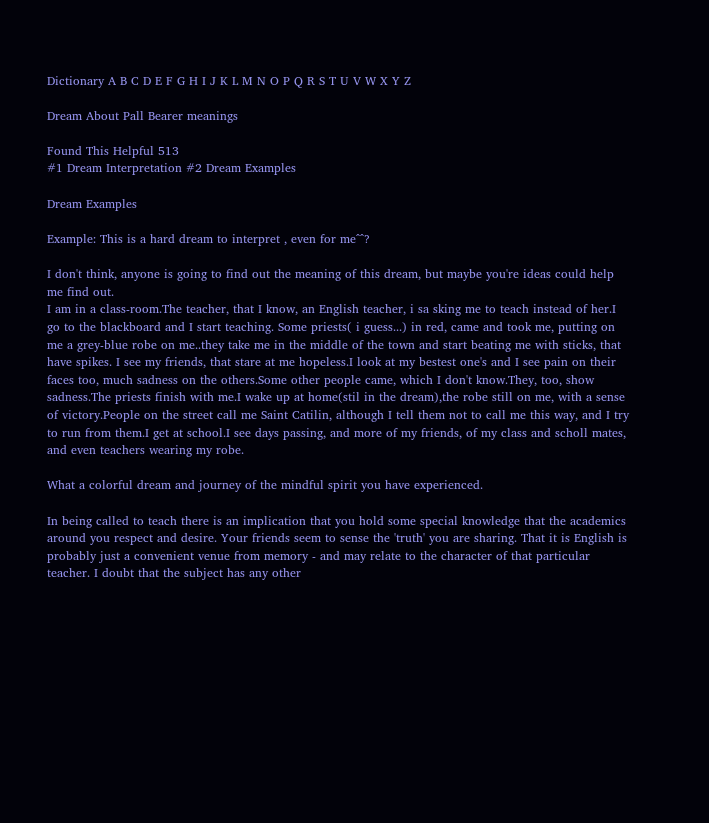Dictionary A B C D E F G H I J K L M N O P Q R S T U V W X Y Z

Dream About Pall Bearer meanings

Found This Helpful 513
#1 Dream Interpretation #2 Dream Examples

Dream Examples

Example: This is a hard dream to interpret , even for me^^?

I don't think, anyone is going to find out the meaning of this dream, but maybe you're ideas could help me find out.
I am in a class-room.The teacher, that I know, an English teacher, i sa sking me to teach instead of her.I go to the blackboard and I start teaching. Some priests( i guess...) in red, came and took me, putting on me a grey-blue robe on me..they take me in the middle of the town and start beating me with sticks, that have spikes. I see my friends, that stare at me hopeless.I look at my bestest one's and I see pain on their faces too, much sadness on the others.Some other people came, which I don't know.They, too, show sadness.The priests finish with me.I wake up at home(stil in the dream),the robe still on me, with a sense of victory.People on the street call me Saint Catilin, although I tell them not to call me this way, and I try to run from them.I get at school.I see days passing, and more of my friends, of my class and scholl mates, and even teachers wearing my robe.

What a colorful dream and journey of the mindful spirit you have experienced.

In being called to teach there is an implication that you hold some special knowledge that the academics around you respect and desire. Your friends seem to sense the 'truth' you are sharing. That it is English is probably just a convenient venue from memory - and may relate to the character of that particular teacher. I doubt that the subject has any other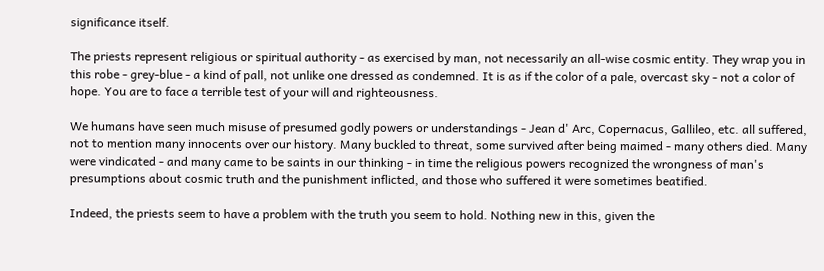significance itself.

The priests represent religious or spiritual authority - as exercised by man, not necessarily an all-wise cosmic entity. They wrap you in this robe - grey-blue - a kind of pall, not unlike one dressed as condemned. It is as if the color of a pale, overcast sky - not a color of hope. You are to face a terrible test of your will and righteousness.

We humans have seen much misuse of presumed godly powers or understandings - Jean d' Arc, Copernacus, Gallileo, etc. all suffered, not to mention many innocents over our history. Many buckled to threat, some survived after being maimed - many others died. Many were vindicated - and many came to be saints in our thinking - in time the religious powers recognized the wrongness of man's presumptions about cosmic truth and the punishment inflicted, and those who suffered it were sometimes beatified.

Indeed, the priests seem to have a problem with the truth you seem to hold. Nothing new in this, given the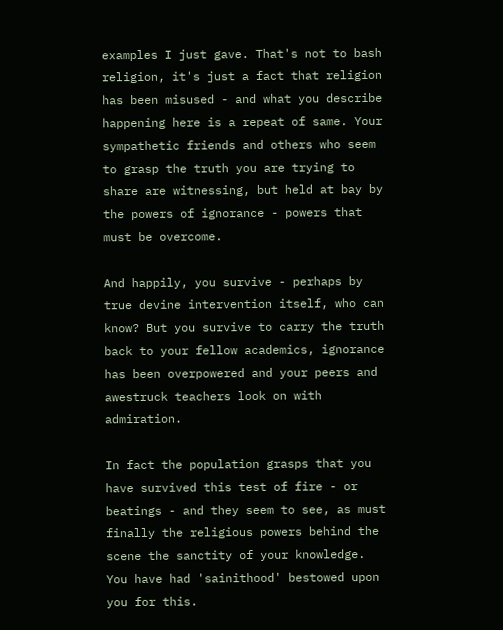examples I just gave. That's not to bash religion, it's just a fact that religion has been misused - and what you describe happening here is a repeat of same. Your sympathetic friends and others who seem to grasp the truth you are trying to share are witnessing, but held at bay by the powers of ignorance - powers that must be overcome.

And happily, you survive - perhaps by true devine intervention itself, who can know? But you survive to carry the truth back to your fellow academics, ignorance has been overpowered and your peers and awestruck teachers look on with admiration.

In fact the population grasps that you have survived this test of fire - or beatings - and they seem to see, as must finally the religious powers behind the scene the sanctity of your knowledge. You have had 'sainithood' bestowed upon you for this.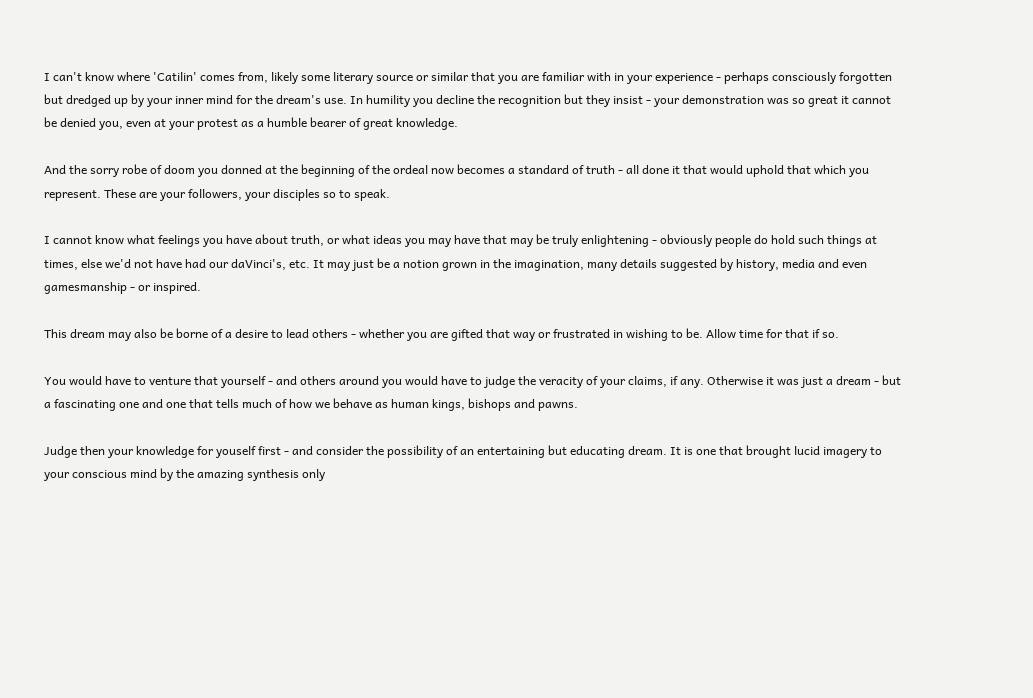I can't know where 'Catilin' comes from, likely some literary source or similar that you are familiar with in your experience - perhaps consciously forgotten but dredged up by your inner mind for the dream's use. In humility you decline the recognition but they insist - your demonstration was so great it cannot be denied you, even at your protest as a humble bearer of great knowledge.

And the sorry robe of doom you donned at the beginning of the ordeal now becomes a standard of truth - all done it that would uphold that which you represent. These are your followers, your disciples so to speak.

I cannot know what feelings you have about truth, or what ideas you may have that may be truly enlightening - obviously people do hold such things at times, else we'd not have had our daVinci's, etc. It may just be a notion grown in the imagination, many details suggested by history, media and even gamesmanship - or inspired.

This dream may also be borne of a desire to lead others - whether you are gifted that way or frustrated in wishing to be. Allow time for that if so.

You would have to venture that yourself - and others around you would have to judge the veracity of your claims, if any. Otherwise it was just a dream - but a fascinating one and one that tells much of how we behave as human kings, bishops and pawns.

Judge then your knowledge for youself first - and consider the possibility of an entertaining but educating dream. It is one that brought lucid imagery to your conscious mind by the amazing synthesis only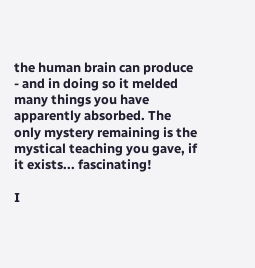the human brain can produce - and in doing so it melded many things you have apparently absorbed. The only mystery remaining is the mystical teaching you gave, if it exists... fascinating!

I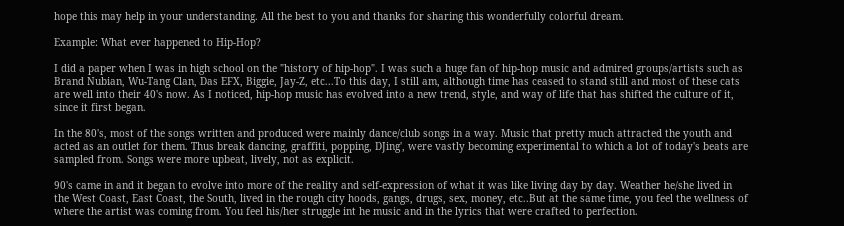hope this may help in your understanding. All the best to you and thanks for sharing this wonderfully colorful dream.

Example: What ever happened to Hip-Hop?

I did a paper when I was in high school on the "history of hip-hop". I was such a huge fan of hip-hop music and admired groups/artists such as Brand Nubian, Wu-Tang Clan, Das EFX, Biggie, Jay-Z, etc...To this day, I still am, although time has ceased to stand still and most of these cats are well into their 40's now. As I noticed, hip-hop music has evolved into a new trend, style, and way of life that has shifted the culture of it, since it first began.

In the 80's, most of the songs written and produced were mainly dance/club songs in a way. Music that pretty much attracted the youth and acted as an outlet for them. Thus break dancing, graffiti, popping, DJing', were vastly becoming experimental to which a lot of today's beats are sampled from. Songs were more upbeat, lively, not as explicit.

90's came in and it began to evolve into more of the reality and self-expression of what it was like living day by day. Weather he/she lived in the West Coast, East Coast, the South, lived in the rough city hoods, gangs, drugs, sex, money, etc..But at the same time, you feel the wellness of where the artist was coming from. You feel his/her struggle int he music and in the lyrics that were crafted to perfection.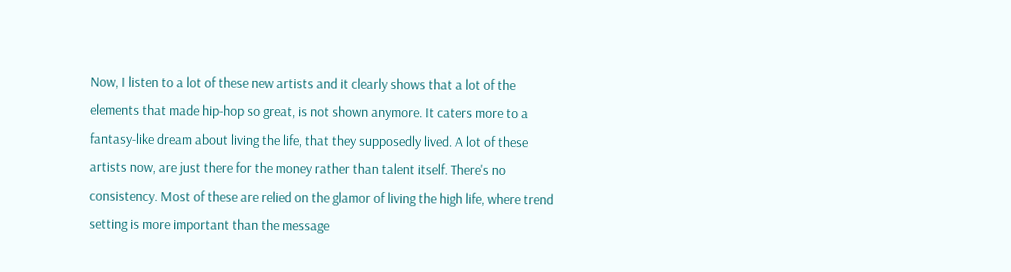Now, I listen to a lot of these new artists and it clearly shows that a lot of the elements that made hip-hop so great, is not shown anymore. It caters more to a fantasy-like dream about living the life, that they supposedly lived. A lot of these artists now, are just there for the money rather than talent itself. There's no consistency. Most of these are relied on the glamor of living the high life, where trend setting is more important than the message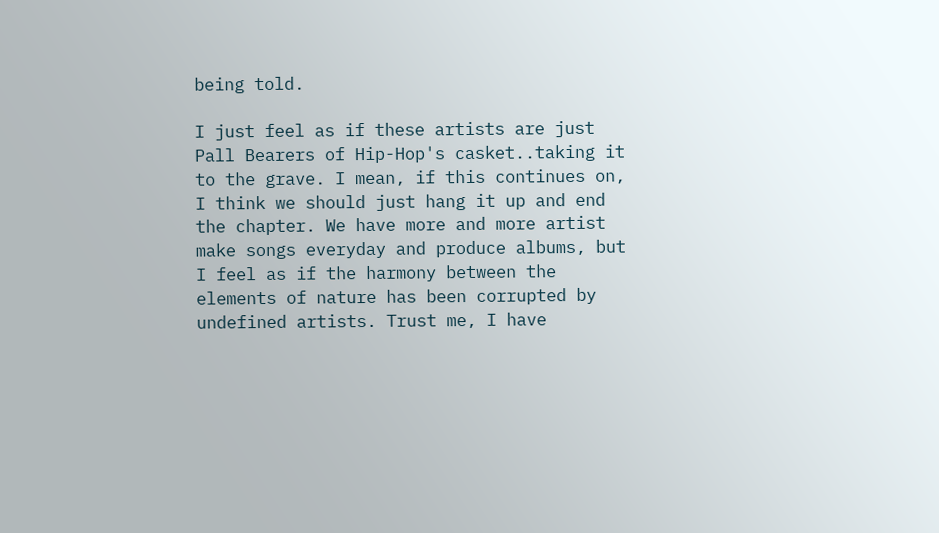being told.

I just feel as if these artists are just Pall Bearers of Hip-Hop's casket..taking it to the grave. I mean, if this continues on, I think we should just hang it up and end the chapter. We have more and more artist make songs everyday and produce albums, but I feel as if the harmony between the elements of nature has been corrupted by undefined artists. Trust me, I have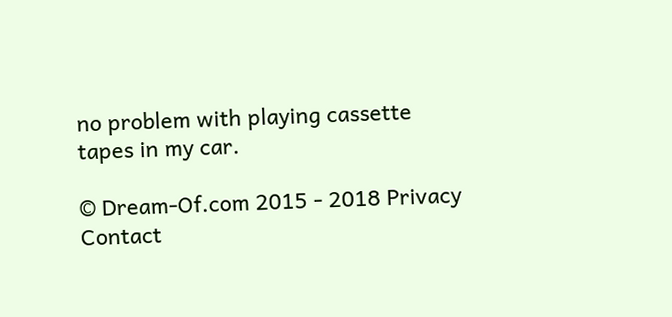no problem with playing cassette tapes in my car.

© Dream-Of.com 2015 - 2018 Privacy Contact